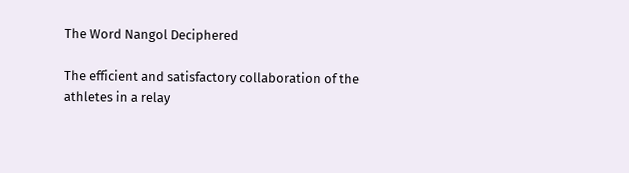The Word Nangol Deciphered

The efficient and satisfactory collaboration of the athletes in a relay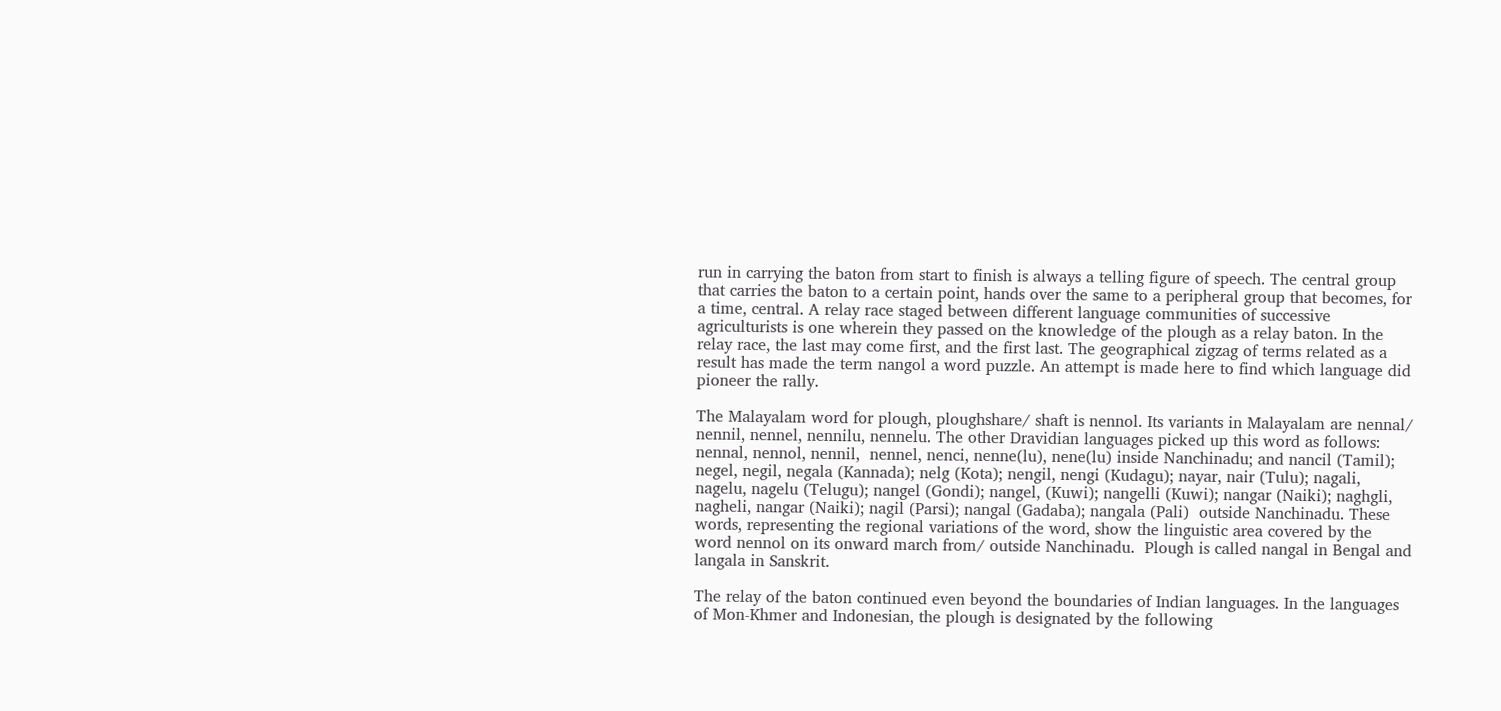run in carrying the baton from start to finish is always a telling figure of speech. The central group that carries the baton to a certain point, hands over the same to a peripheral group that becomes, for a time, central. A relay race staged between different language communities of successive agriculturists is one wherein they passed on the knowledge of the plough as a relay baton. In the relay race, the last may come first, and the first last. The geographical zigzag of terms related as a result has made the term nangol a word puzzle. An attempt is made here to find which language did pioneer the rally.

The Malayalam word for plough, ploughshare/ shaft is nennol. Its variants in Malayalam are nennal/ nennil, nennel, nennilu, nennelu. The other Dravidian languages picked up this word as follows: nennal, nennol, nennil,  nennel, nenci, nenne(lu), nene(lu) inside Nanchinadu; and nancil (Tamil); negel, negil, negala (Kannada); nelg (Kota); nengil, nengi (Kudagu); nayar, nair (Tulu); nagali,  nagelu, nagelu (Telugu); nangel (Gondi); nangel, (Kuwi); nangelli (Kuwi); nangar (Naiki); naghgli, nagheli, nangar (Naiki); nagil (Parsi); nangal (Gadaba); nangala (Pali)  outside Nanchinadu. These words, representing the regional variations of the word, show the linguistic area covered by the word nennol on its onward march from/ outside Nanchinadu.  Plough is called nangal in Bengal and langala in Sanskrit.

The relay of the baton continued even beyond the boundaries of Indian languages. In the languages of Mon-Khmer and Indonesian, the plough is designated by the following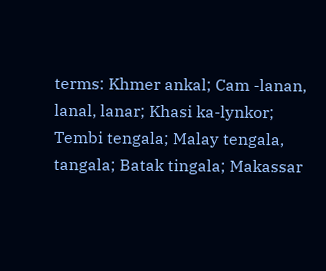terms: Khmer ankal; Cam -lanan, lanal, lanar; Khasi ka-lynkor; Tembi tengala; Malay tengala, tangala; Batak tingala; Makassar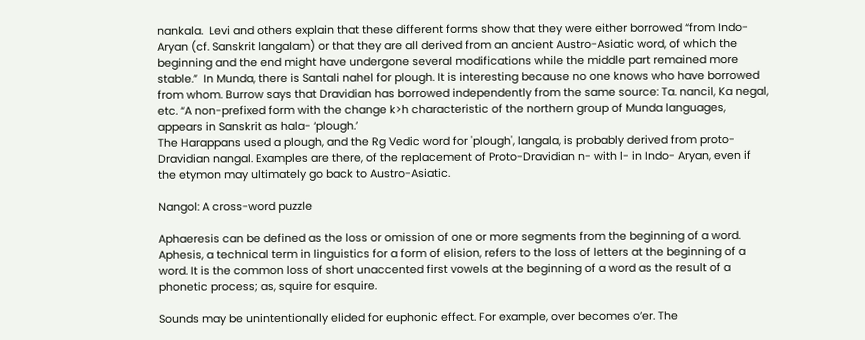nankala.  Levi and others explain that these different forms show that they were either borrowed “from Indo-Aryan (cf. Sanskrit langalam) or that they are all derived from an ancient Austro-Asiatic word, of which the beginning and the end might have undergone several modifications while the middle part remained more stable.”  In Munda, there is Santali nahel for plough. It is interesting because no one knows who have borrowed from whom. Burrow says that Dravidian has borrowed independently from the same source: Ta. nancil, Ka negal, etc. “A non-prefixed form with the change k>h characteristic of the northern group of Munda languages, appears in Sanskrit as hala- ‘plough.’
The Harappans used a plough, and the Rg Vedic word for 'plough', langala, is probably derived from proto-Dravidian nangal. Examples are there, of the replacement of Proto-Dravidian n- with l- in Indo- Aryan, even if the etymon may ultimately go back to Austro-Asiatic.

Nangol: A cross-word puzzle

Aphaeresis can be defined as the loss or omission of one or more segments from the beginning of a word.  Aphesis, a technical term in linguistics for a form of elision, refers to the loss of letters at the beginning of a word. It is the common loss of short unaccented first vowels at the beginning of a word as the result of a phonetic process; as, squire for esquire.

Sounds may be unintentionally elided for euphonic effect. For example, over becomes o’er. The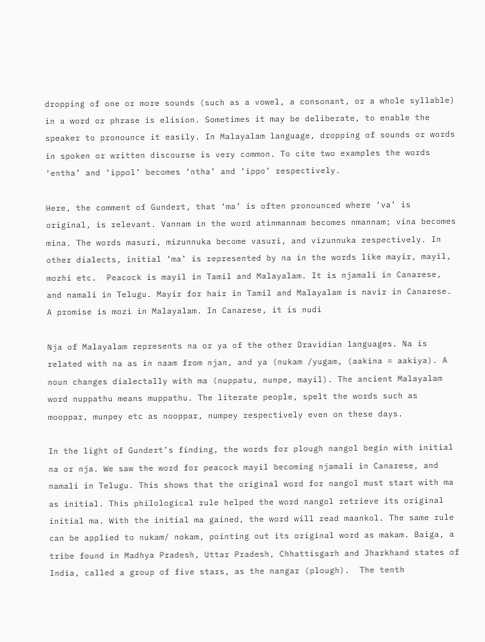dropping of one or more sounds (such as a vowel, a consonant, or a whole syllable) in a word or phrase is elision. Sometimes it may be deliberate, to enable the speaker to pronounce it easily. In Malayalam language, dropping of sounds or words in spoken or written discourse is very common. To cite two examples the words ‘entha’ and ‘ippol’ becomes ‘ntha’ and ‘ippo’ respectively.

Here, the comment of Gundert, that ‘ma’ is often pronounced where ‘va’ is original, is relevant. Vannam in the word atinmannam becomes nmannam; vina becomes mina. The words masuri, mizunnuka become vasuri, and vizunnuka respectively. In other dialects, initial ‘ma’ is represented by na in the words like mayir, mayil, mozhi etc.  Peacock is mayil in Tamil and Malayalam. It is njamali in Canarese, and namali in Telugu. Mayir for hair in Tamil and Malayalam is navir in Canarese. A promise is mozi in Malayalam. In Canarese, it is nudi

Nja of Malayalam represents na or ya of the other Dravidian languages. Na is related with na as in naam from njan, and ya (nukam /yugam, (aakina = aakiya). A noun changes dialectally with ma (nuppatu, nunpe, mayil). The ancient Malayalam word nuppathu means muppathu. The literate people, spelt the words such as mooppar, munpey etc as nooppar, numpey respectively even on these days.

In the light of Gundert’s finding, the words for plough nangol begin with initial na or nja. We saw the word for peacock mayil becoming njamali in Canarese, and namali in Telugu. This shows that the original word for nangol must start with ma as initial. This philological rule helped the word nangol retrieve its original initial ma. With the initial ma gained, the word will read maankol. The same rule can be applied to nukam/ nokam, pointing out its original word as makam. Baiga, a tribe found in Madhya Pradesh, Uttar Pradesh, Chhattisgarh and Jharkhand states of India, called a group of five stars, as the nangar (plough).  The tenth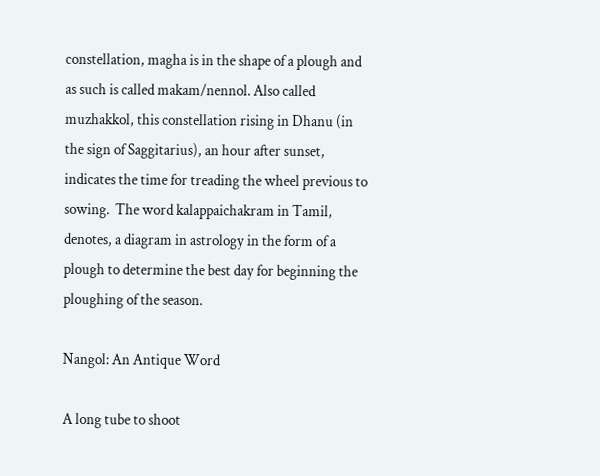constellation, magha is in the shape of a plough and as such is called makam/nennol. Also called muzhakkol, this constellation rising in Dhanu (in the sign of Saggitarius), an hour after sunset, indicates the time for treading the wheel previous to sowing.  The word kalappaichakram in Tamil, denotes, a diagram in astrology in the form of a plough to determine the best day for beginning the ploughing of the season.

Nangol: An Antique Word

A long tube to shoot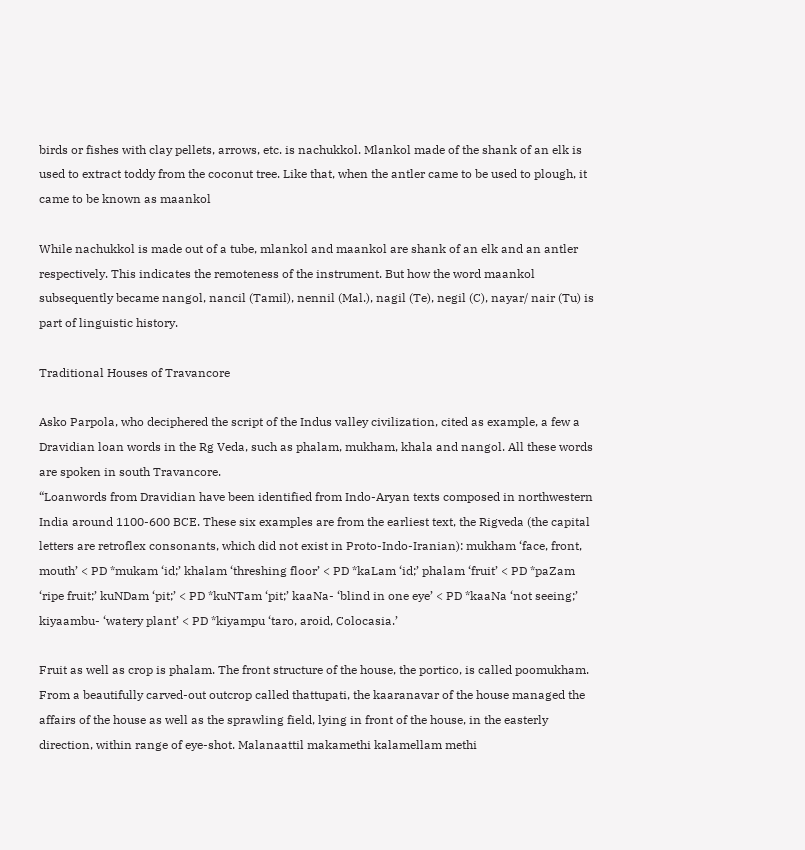birds or fishes with clay pellets, arrows, etc. is nachukkol. Mlankol made of the shank of an elk is used to extract toddy from the coconut tree. Like that, when the antler came to be used to plough, it came to be known as maankol

While nachukkol is made out of a tube, mlankol and maankol are shank of an elk and an antler respectively. This indicates the remoteness of the instrument. But how the word maankol subsequently became nangol, nancil (Tamil), nennil (Mal.), nagil (Te), negil (C), nayar/ nair (Tu) is part of linguistic history.

Traditional Houses of Travancore

Asko Parpola, who deciphered the script of the Indus valley civilization, cited as example, a few a Dravidian loan words in the Rg Veda, such as phalam, mukham, khala and nangol. All these words are spoken in south Travancore.
“Loanwords from Dravidian have been identified from Indo-Aryan texts composed in northwestern India around 1100-600 BCE. These six examples are from the earliest text, the Rigveda (the capital letters are retroflex consonants, which did not exist in Proto-Indo-Iranian): mukham ‘face, front, mouth’ < PD *mukam ‘id;’ khalam ‘threshing floor’ < PD *kaLam ‘id;’ phalam ‘fruit’ < PD *paZam ‘ripe fruit;’ kuNDam ‘pit;’ < PD *kuNTam ‘pit;’ kaaNa- ‘blind in one eye’ < PD *kaaNa ‘not seeing;’ kiyaambu- ‘watery plant’ < PD *kiyampu ‘taro, aroid, Colocasia.’

Fruit as well as crop is phalam. The front structure of the house, the portico, is called poomukham. From a beautifully carved-out outcrop called thattupati, the kaaranavar of the house managed the affairs of the house as well as the sprawling field, lying in front of the house, in the easterly direction, within range of eye-shot. Malanaattil makamethi kalamellam methi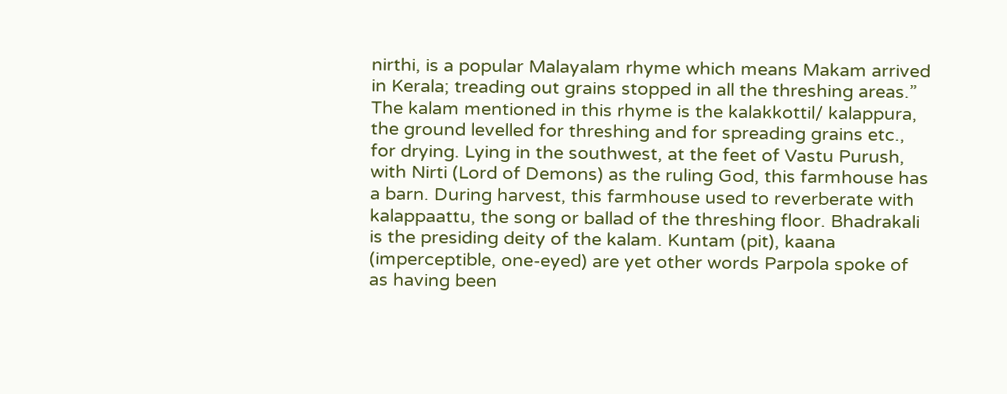nirthi, is a popular Malayalam rhyme which means Makam arrived in Kerala; treading out grains stopped in all the threshing areas.” The kalam mentioned in this rhyme is the kalakkottil/ kalappura, the ground levelled for threshing and for spreading grains etc., for drying. Lying in the southwest, at the feet of Vastu Purush, with Nirti (Lord of Demons) as the ruling God, this farmhouse has a barn. During harvest, this farmhouse used to reverberate with kalappaattu, the song or ballad of the threshing floor. Bhadrakali is the presiding deity of the kalam. Kuntam (pit), kaana (imperceptible, one-eyed) are yet other words Parpola spoke of as having been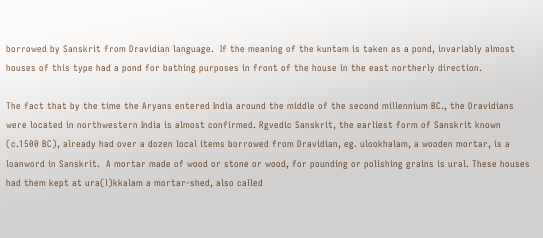borrowed by Sanskrit from Dravidian language.  If the meaning of the kuntam is taken as a pond, invariably almost houses of this type had a pond for bathing purposes in front of the house in the east northerly direction.

The fact that by the time the Aryans entered India around the middle of the second millennium BC., the Dravidians were located in northwestern India is almost confirmed. Rgvedic Sanskrit, the earliest form of Sanskrit known (c.1500 BC), already had over a dozen local items borrowed from Dravidian, eg. ulookhalam, a wooden mortar, is a loanword in Sanskrit.  A mortar made of wood or stone or wood, for pounding or polishing grains is ural. These houses had them kept at ura(l)kkalam a mortar-shed, also called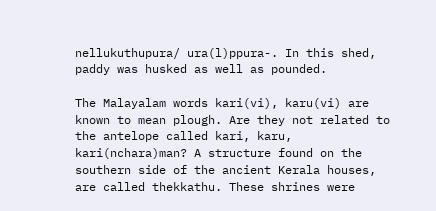nellukuthupura/ ura(l)ppura-. In this shed, paddy was husked as well as pounded.

The Malayalam words kari(vi), karu(vi) are known to mean plough. Are they not related to the antelope called kari, karu, kari(nchara)man? A structure found on the southern side of the ancient Kerala houses, are called thekkathu. These shrines were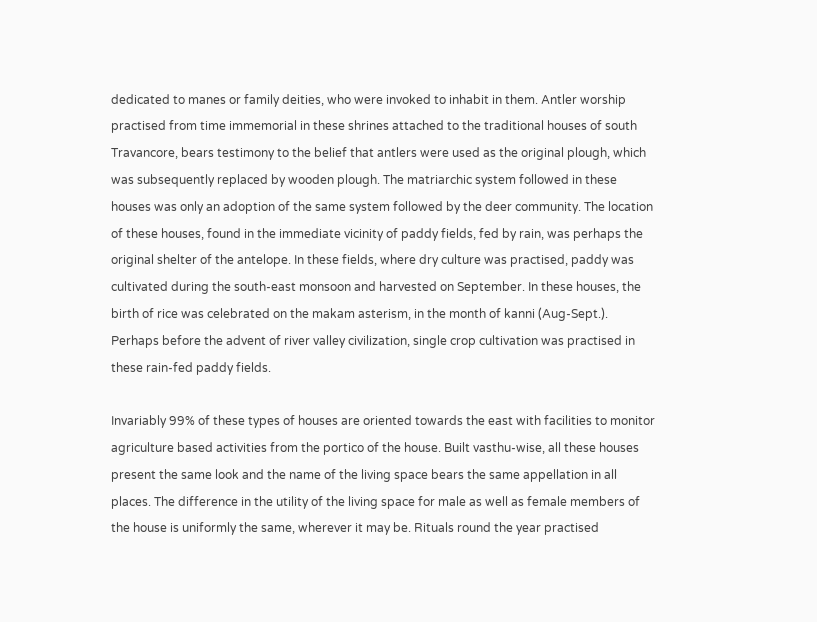dedicated to manes or family deities, who were invoked to inhabit in them. Antler worship practised from time immemorial in these shrines attached to the traditional houses of south Travancore, bears testimony to the belief that antlers were used as the original plough, which was subsequently replaced by wooden plough. The matriarchic system followed in these houses was only an adoption of the same system followed by the deer community. The location of these houses, found in the immediate vicinity of paddy fields, fed by rain, was perhaps the original shelter of the antelope. In these fields, where dry culture was practised, paddy was cultivated during the south-east monsoon and harvested on September. In these houses, the birth of rice was celebrated on the makam asterism, in the month of kanni (Aug-Sept.). Perhaps before the advent of river valley civilization, single crop cultivation was practised in these rain-fed paddy fields.

Invariably 99% of these types of houses are oriented towards the east with facilities to monitor agriculture based activities from the portico of the house. Built vasthu-wise, all these houses present the same look and the name of the living space bears the same appellation in all places. The difference in the utility of the living space for male as well as female members of the house is uniformly the same, wherever it may be. Rituals round the year practised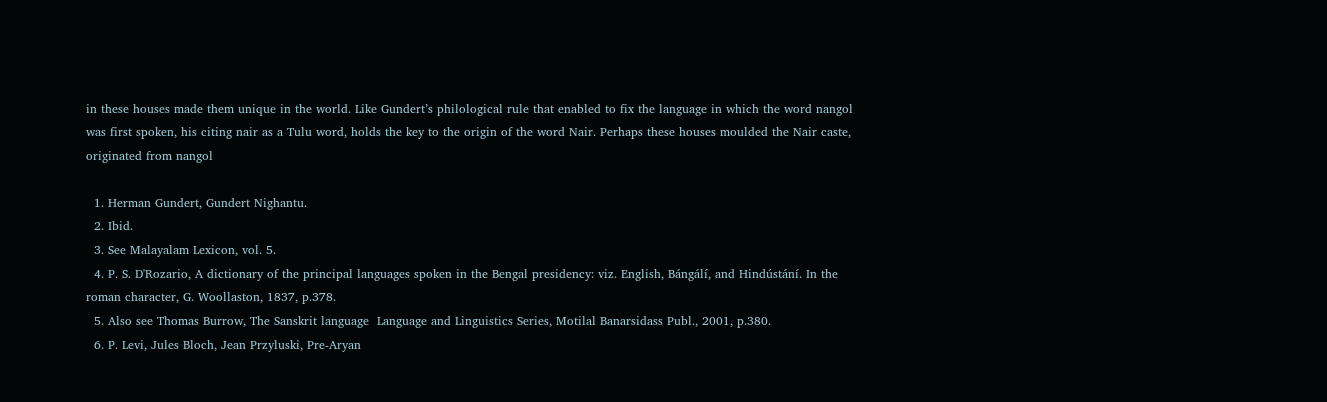in these houses made them unique in the world. Like Gundert’s philological rule that enabled to fix the language in which the word nangol was first spoken, his citing nair as a Tulu word, holds the key to the origin of the word Nair. Perhaps these houses moulded the Nair caste, originated from nangol

  1. Herman Gundert, Gundert Nighantu.
  2. Ibid.
  3. See Malayalam Lexicon, vol. 5.
  4. P. S. D'Rozario, A dictionary of the principal languages spoken in the Bengal presidency: viz. English, Bángálí, and Hindústání. In the roman character, G. Woollaston, 1837, p.378.
  5. Also see Thomas Burrow, The Sanskrit language  Language and Linguistics Series, Motilal Banarsidass Publ., 2001, p.380.
  6. P. Levi, Jules Bloch, Jean Przyluski, Pre-Aryan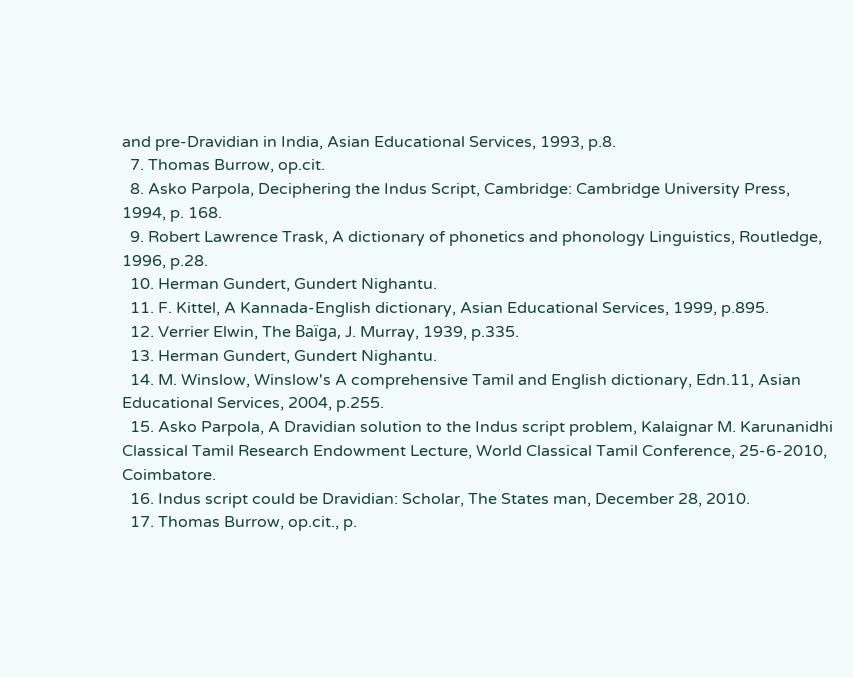and pre-Dravidian in India, Asian Educational Services, 1993, p.8.
  7. Thomas Burrow, op.cit.
  8. Asko Parpola, Deciphering the Indus Script, Cambridge: Cambridge University Press, 1994, p. 168.
  9. Robert Lawrence Trask, A dictionary of phonetics and phonology Linguistics, Routledge, 1996, p.28.
  10. Herman Gundert, Gundert Nighantu.
  11. F. Kittel, A Kannada-English dictionary, Asian Educational Services, 1999, p.895.
  12. Verrier Elwin, The Baïga, J. Murray, 1939, p.335.
  13. Herman Gundert, Gundert Nighantu.
  14. M. Winslow, Winslow's A comprehensive Tamil and English dictionary, Edn.11, Asian Educational Services, 2004, p.255.
  15. Asko Parpola, A Dravidian solution to the Indus script problem, Kalaignar M. Karunanidhi Classical Tamil Research Endowment Lecture, World Classical Tamil Conference, 25-6-2010, Coimbatore.
  16. Indus script could be Dravidian: Scholar, The States man, December 28, 2010.
  17. Thomas Burrow, op.cit., p.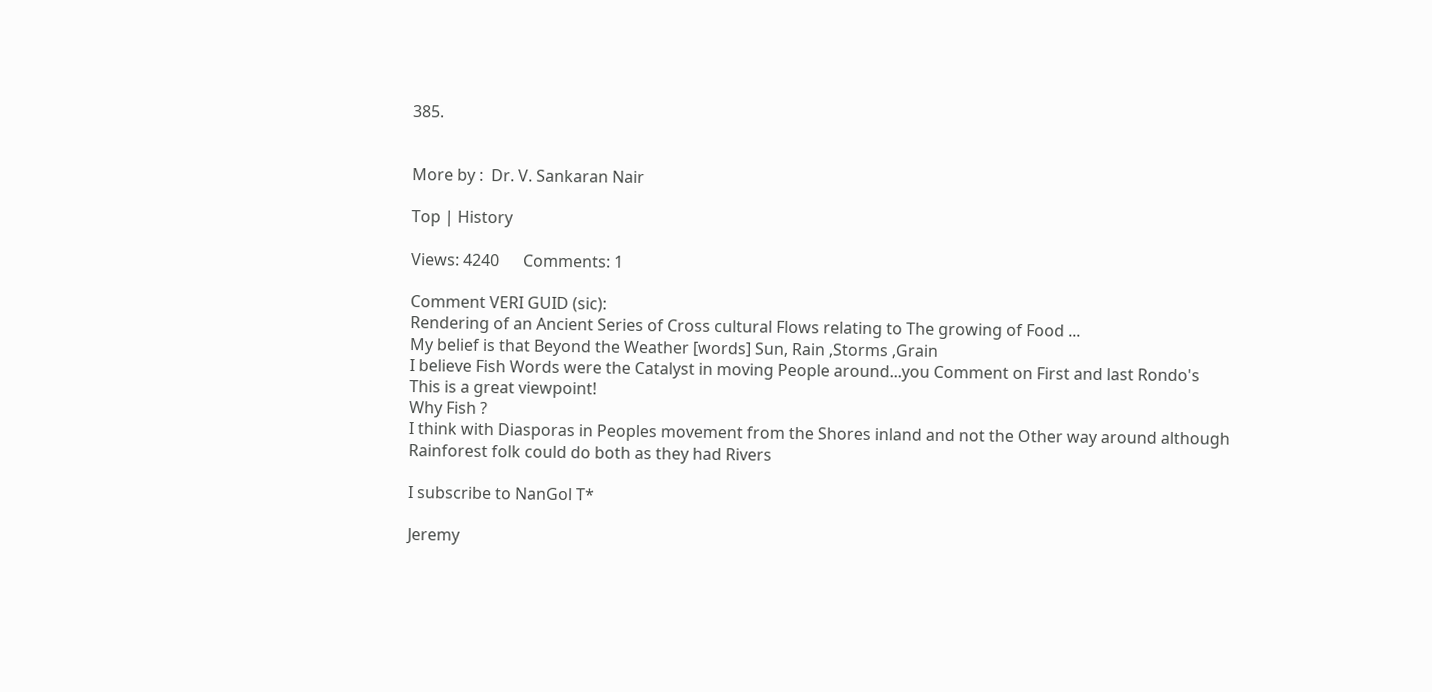385.


More by :  Dr. V. Sankaran Nair

Top | History

Views: 4240      Comments: 1

Comment VERI GUID (sic):
Rendering of an Ancient Series of Cross cultural Flows relating to The growing of Food ...
My belief is that Beyond the Weather [words] Sun, Rain ,Storms ,Grain
I believe Fish Words were the Catalyst in moving People around...you Comment on First and last Rondo's
This is a great viewpoint!
Why Fish ?
I think with Diasporas in Peoples movement from the Shores inland and not the Other way around although Rainforest folk could do both as they had Rivers

I subscribe to NanGol T*

Jeremy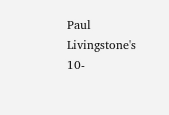Paul Livingstone's
10-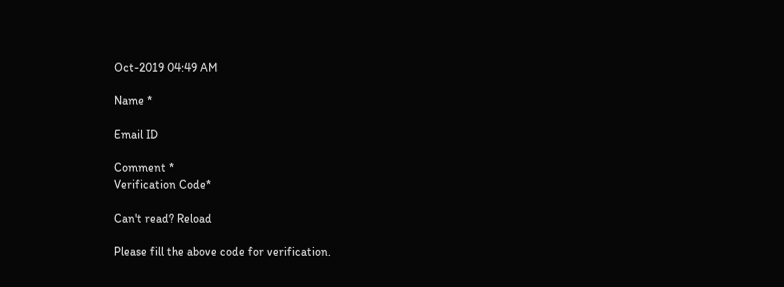Oct-2019 04:49 AM

Name *

Email ID

Comment *
Verification Code*

Can't read? Reload

Please fill the above code for verification.